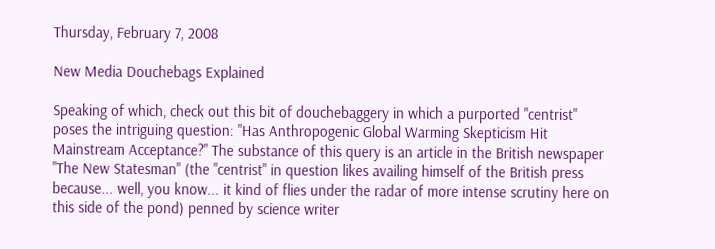Thursday, February 7, 2008

New Media Douchebags Explained

Speaking of which, check out this bit of douchebaggery in which a purported "centrist" poses the intriguing question: "Has Anthropogenic Global Warming Skepticism Hit Mainstream Acceptance?" The substance of this query is an article in the British newspaper "The New Statesman" (the "centrist" in question likes availing himself of the British press because... well, you know... it kind of flies under the radar of more intense scrutiny here on this side of the pond) penned by science writer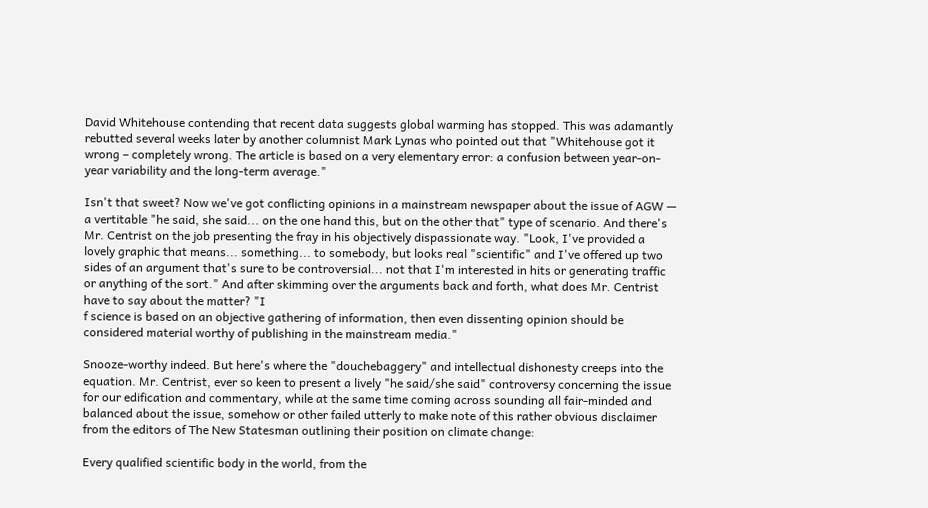David Whitehouse contending that recent data suggests global warming has stopped. This was adamantly rebutted several weeks later by another columnist Mark Lynas who pointed out that "Whitehouse got it wrong – completely wrong. The article is based on a very elementary error: a confusion between year-on-year variability and the long-term average."

Isn't that sweet? Now we've got conflicting opinions in a mainstream newspaper about the issue of AGW — a vertitable "he said, she said... on the one hand this, but on the other that" type of scenario. And there's Mr. Centrist on the job presenting the fray in his objectively dispassionate way. "Look, I've provided a lovely graphic that means... something... to somebody, but looks real "scientific" and I've offered up two sides of an argument that's sure to be controversial... not that I'm interested in hits or generating traffic or anything of the sort." And after skimming over the arguments back and forth, what does Mr. Centrist have to say about the matter? "I
f science is based on an objective gathering of information, then even dissenting opinion should be considered material worthy of publishing in the mainstream media."

Snooze-worthy indeed. But here's where the "douchebaggery" and intellectual dishonesty creeps into the equation. Mr. Centrist, ever so keen to present a lively "he said/she said" controversy concerning the issue for our edification and commentary, while at the same time coming across sounding all fair-minded and balanced about the issue, somehow or other failed utterly to make note of this rather obvious disclaimer from the editors of The New Statesman outlining their position on climate change:

Every qualified scientific body in the world, from the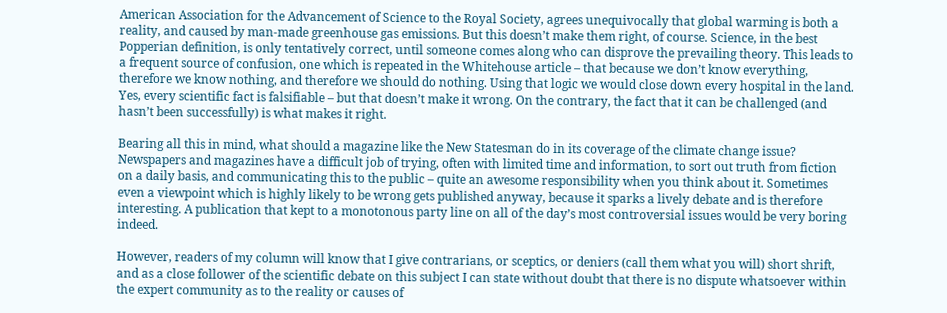American Association for the Advancement of Science to the Royal Society, agrees unequivocally that global warming is both a reality, and caused by man-made greenhouse gas emissions. But this doesn’t make them right, of course. Science, in the best Popperian definition, is only tentatively correct, until someone comes along who can disprove the prevailing theory. This leads to a frequent source of confusion, one which is repeated in the Whitehouse article – that because we don’t know everything, therefore we know nothing, and therefore we should do nothing. Using that logic we would close down every hospital in the land. Yes, every scientific fact is falsifiable – but that doesn’t make it wrong. On the contrary, the fact that it can be challenged (and hasn’t been successfully) is what makes it right.

Bearing all this in mind, what should a magazine like the New Statesman do in its coverage of the climate change issue? Newspapers and magazines have a difficult job of trying, often with limited time and information, to sort out truth from fiction on a daily basis, and communicating this to the public – quite an awesome responsibility when you think about it. Sometimes even a viewpoint which is highly likely to be wrong gets published anyway, because it sparks a lively debate and is therefore interesting. A publication that kept to a monotonous party line on all of the day’s most controversial issues would be very boring indeed.

However, readers of my column will know that I give contrarians, or sceptics, or deniers (call them what you will) short shrift, and as a close follower of the scientific debate on this subject I can state without doubt that there is no dispute whatsoever within the expert community as to the reality or causes of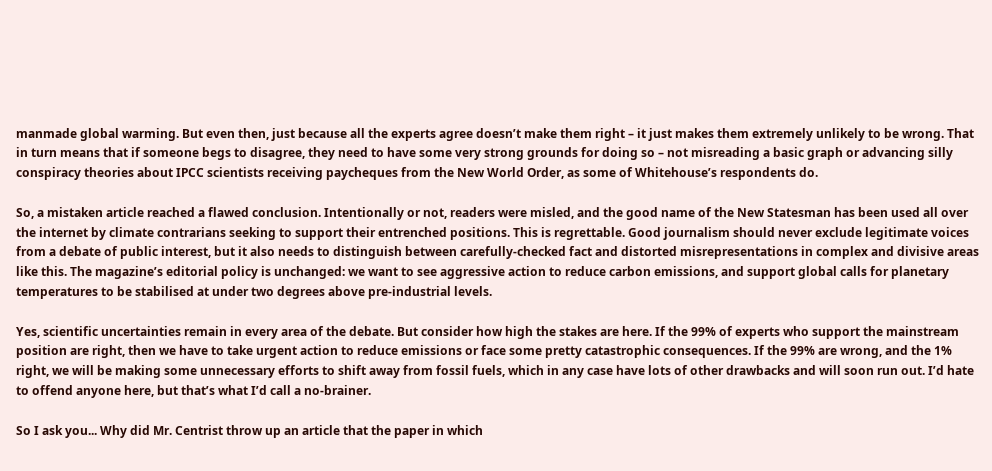manmade global warming. But even then, just because all the experts agree doesn’t make them right – it just makes them extremely unlikely to be wrong. That in turn means that if someone begs to disagree, they need to have some very strong grounds for doing so – not misreading a basic graph or advancing silly conspiracy theories about IPCC scientists receiving paycheques from the New World Order, as some of Whitehouse’s respondents do.

So, a mistaken article reached a flawed conclusion. Intentionally or not, readers were misled, and the good name of the New Statesman has been used all over the internet by climate contrarians seeking to support their entrenched positions. This is regrettable. Good journalism should never exclude legitimate voices from a debate of public interest, but it also needs to distinguish between carefully-checked fact and distorted misrepresentations in complex and divisive areas like this. The magazine’s editorial policy is unchanged: we want to see aggressive action to reduce carbon emissions, and support global calls for planetary temperatures to be stabilised at under two degrees above pre-industrial levels.

Yes, scientific uncertainties remain in every area of the debate. But consider how high the stakes are here. If the 99% of experts who support the mainstream position are right, then we have to take urgent action to reduce emissions or face some pretty catastrophic consequences. If the 99% are wrong, and the 1% right, we will be making some unnecessary efforts to shift away from fossil fuels, which in any case have lots of other drawbacks and will soon run out. I’d hate to offend anyone here, but that’s what I’d call a no-brainer.

So I ask you... Why did Mr. Centrist throw up an article that the paper in which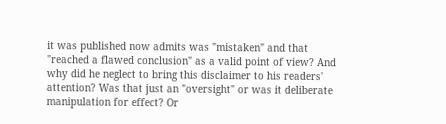it was published now admits was "mistaken" and that "reached a flawed conclusion" as a valid point of view? And why did he neglect to bring this disclaimer to his readers' attention? Was that just an "oversight" or was it deliberate manipulation for effect? Or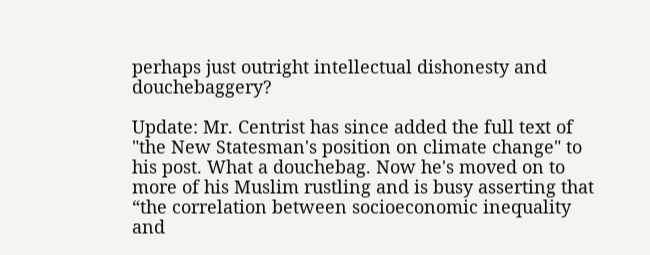perhaps just outright intellectual dishonesty and douchebaggery?

Update: Mr. Centrist has since added the full text of "the New Statesman's position on climate change" to his post. What a douchebag. Now he's moved on to more of his Muslim rustling and is busy asserting that “the correlation between socioeconomic inequality and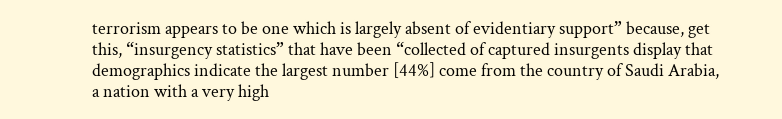terrorism appears to be one which is largely absent of evidentiary support” because, get this, “insurgency statistics” that have been “collected of captured insurgents display that demographics indicate the largest number [44%] come from the country of Saudi Arabia, a nation with a very high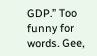GDP.” Too funny for words. Gee,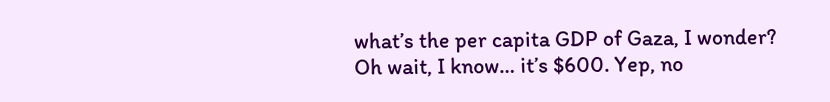what’s the per capita GDP of Gaza, I wonder? Oh wait, I know… it’s $600. Yep, no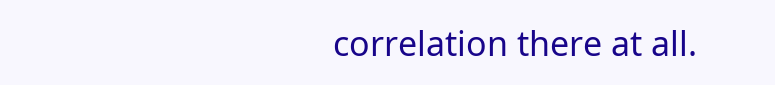correlation there at all.